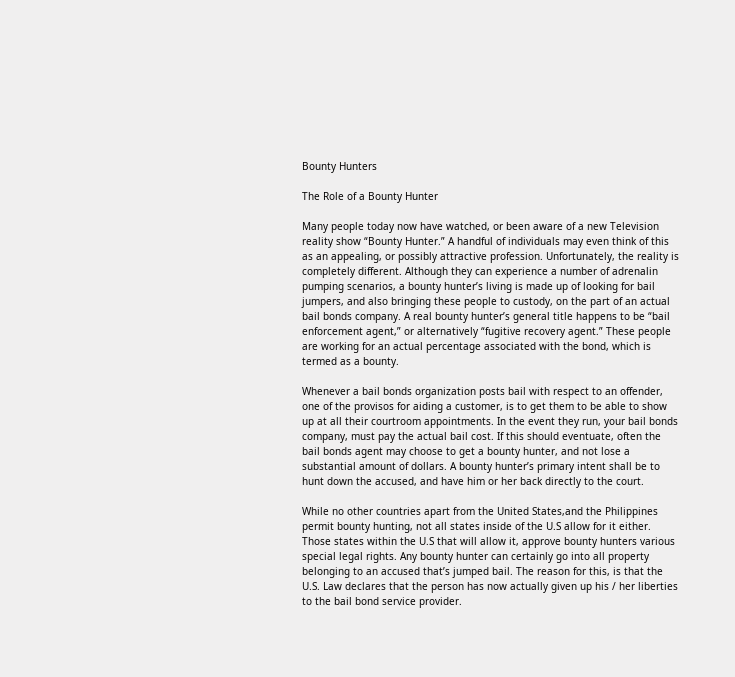Bounty Hunters

The Role of a Bounty Hunter

Many people today now have watched, or been aware of a new Television reality show “Bounty Hunter.” A handful of individuals may even think of this as an appealing, or possibly attractive profession. Unfortunately, the reality is completely different. Although they can experience a number of adrenalin pumping scenarios, a bounty hunter’s living is made up of looking for bail jumpers, and also bringing these people to custody, on the part of an actual bail bonds company. A real bounty hunter’s general title happens to be “bail enforcement agent,” or alternatively “fugitive recovery agent.” These people are working for an actual percentage associated with the bond, which is termed as a bounty.

Whenever a bail bonds organization posts bail with respect to an offender, one of the provisos for aiding a customer, is to get them to be able to show up at all their courtroom appointments. In the event they run, your bail bonds company, must pay the actual bail cost. If this should eventuate, often the bail bonds agent may choose to get a bounty hunter, and not lose a substantial amount of dollars. A bounty hunter’s primary intent shall be to hunt down the accused, and have him or her back directly to the court.

While no other countries apart from the United States,and the Philippines permit bounty hunting, not all states inside of the U.S allow for it either. Those states within the U.S that will allow it, approve bounty hunters various special legal rights. Any bounty hunter can certainly go into all property belonging to an accused that’s jumped bail. The reason for this, is that the U.S. Law declares that the person has now actually given up his / her liberties to the bail bond service provider.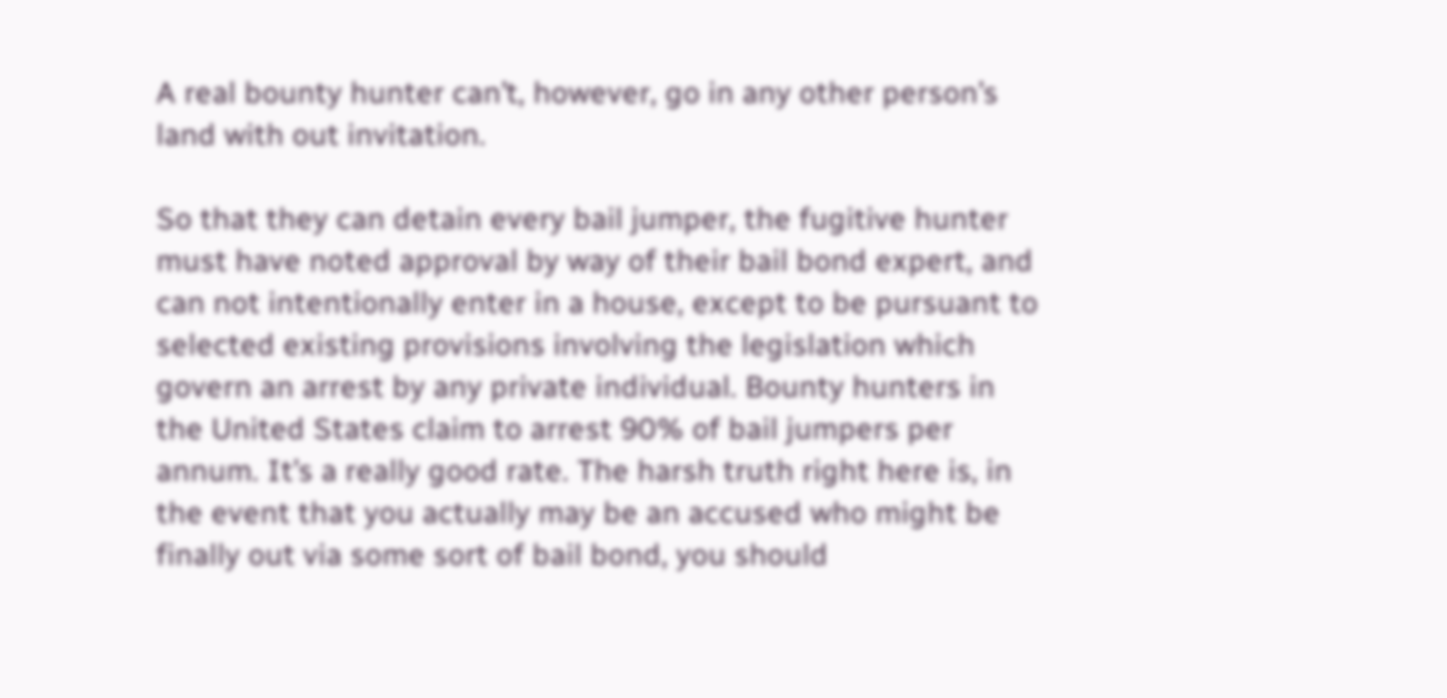A real bounty hunter can’t, however, go in any other person’s land with out invitation.

So that they can detain every bail jumper, the fugitive hunter must have noted approval by way of their bail bond expert, and can not intentionally enter in a house, except to be pursuant to selected existing provisions involving the legislation which govern an arrest by any private individual. Bounty hunters in the United States claim to arrest 90% of bail jumpers per annum. It’s a really good rate. The harsh truth right here is, in the event that you actually may be an accused who might be finally out via some sort of bail bond, you should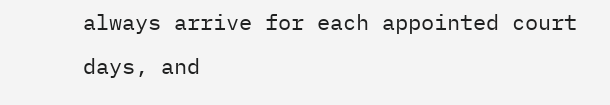always arrive for each appointed court days, and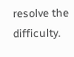resolve the difficulty.